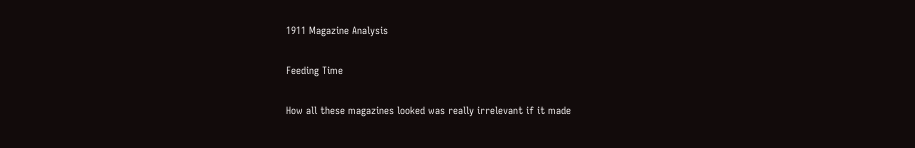1911 Magazine Analysis

Feeding Time

How all these magazines looked was really irrelevant if it made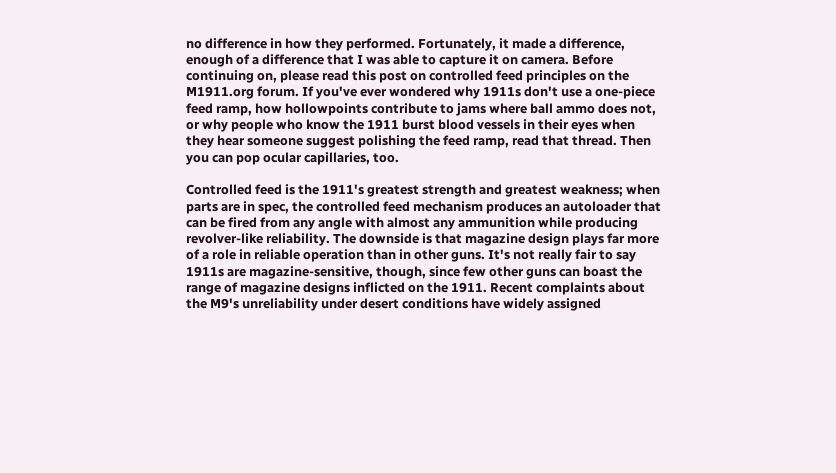no difference in how they performed. Fortunately, it made a difference, enough of a difference that I was able to capture it on camera. Before continuing on, please read this post on controlled feed principles on the M1911.org forum. If you've ever wondered why 1911s don't use a one-piece feed ramp, how hollowpoints contribute to jams where ball ammo does not, or why people who know the 1911 burst blood vessels in their eyes when they hear someone suggest polishing the feed ramp, read that thread. Then you can pop ocular capillaries, too.

Controlled feed is the 1911's greatest strength and greatest weakness; when parts are in spec, the controlled feed mechanism produces an autoloader that can be fired from any angle with almost any ammunition while producing revolver-like reliability. The downside is that magazine design plays far more of a role in reliable operation than in other guns. It's not really fair to say 1911s are magazine-sensitive, though, since few other guns can boast the range of magazine designs inflicted on the 1911. Recent complaints about the M9's unreliability under desert conditions have widely assigned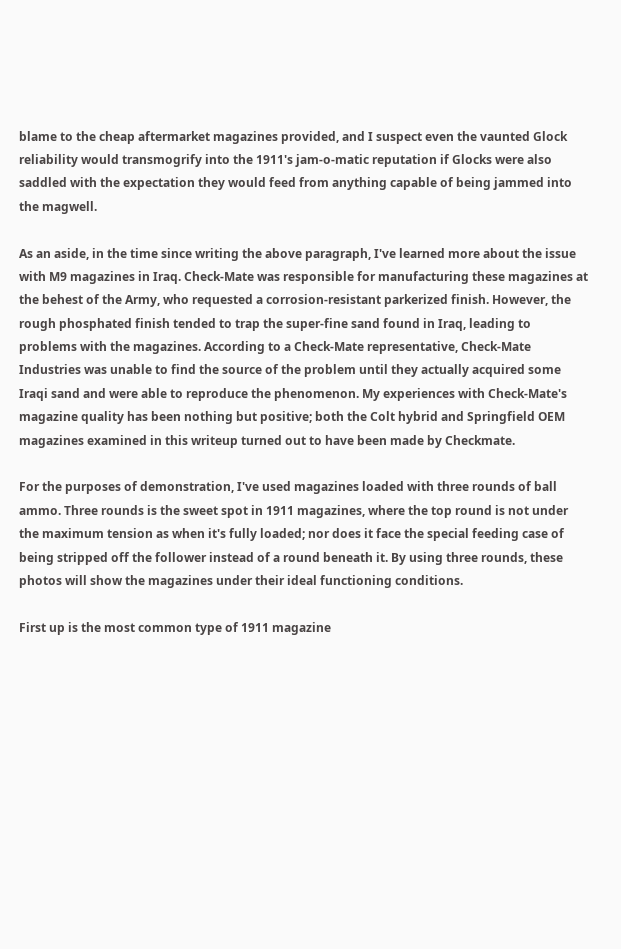blame to the cheap aftermarket magazines provided, and I suspect even the vaunted Glock reliability would transmogrify into the 1911's jam-o-matic reputation if Glocks were also saddled with the expectation they would feed from anything capable of being jammed into the magwell.

As an aside, in the time since writing the above paragraph, I've learned more about the issue with M9 magazines in Iraq. Check-Mate was responsible for manufacturing these magazines at the behest of the Army, who requested a corrosion-resistant parkerized finish. However, the rough phosphated finish tended to trap the super-fine sand found in Iraq, leading to problems with the magazines. According to a Check-Mate representative, Check-Mate Industries was unable to find the source of the problem until they actually acquired some Iraqi sand and were able to reproduce the phenomenon. My experiences with Check-Mate's magazine quality has been nothing but positive; both the Colt hybrid and Springfield OEM magazines examined in this writeup turned out to have been made by Checkmate.

For the purposes of demonstration, I've used magazines loaded with three rounds of ball ammo. Three rounds is the sweet spot in 1911 magazines, where the top round is not under the maximum tension as when it's fully loaded; nor does it face the special feeding case of being stripped off the follower instead of a round beneath it. By using three rounds, these photos will show the magazines under their ideal functioning conditions.

First up is the most common type of 1911 magazine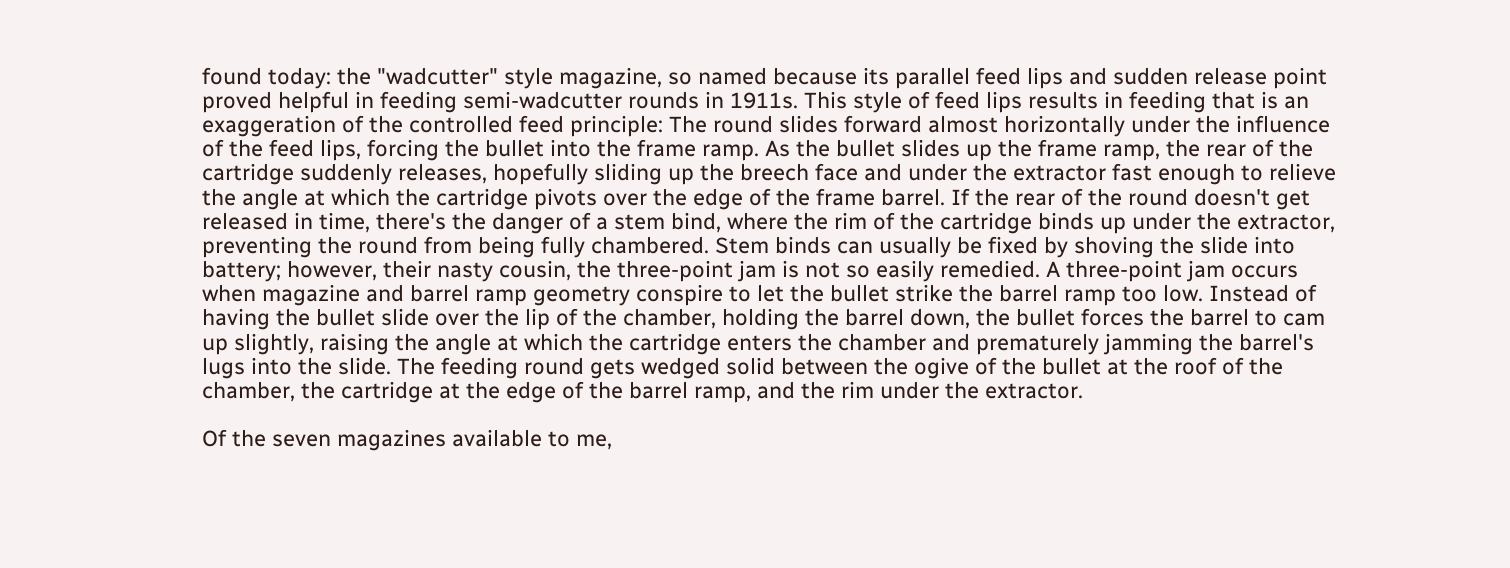found today: the "wadcutter" style magazine, so named because its parallel feed lips and sudden release point proved helpful in feeding semi-wadcutter rounds in 1911s. This style of feed lips results in feeding that is an exaggeration of the controlled feed principle: The round slides forward almost horizontally under the influence of the feed lips, forcing the bullet into the frame ramp. As the bullet slides up the frame ramp, the rear of the cartridge suddenly releases, hopefully sliding up the breech face and under the extractor fast enough to relieve the angle at which the cartridge pivots over the edge of the frame barrel. If the rear of the round doesn't get released in time, there's the danger of a stem bind, where the rim of the cartridge binds up under the extractor, preventing the round from being fully chambered. Stem binds can usually be fixed by shoving the slide into battery; however, their nasty cousin, the three-point jam is not so easily remedied. A three-point jam occurs when magazine and barrel ramp geometry conspire to let the bullet strike the barrel ramp too low. Instead of having the bullet slide over the lip of the chamber, holding the barrel down, the bullet forces the barrel to cam up slightly, raising the angle at which the cartridge enters the chamber and prematurely jamming the barrel's lugs into the slide. The feeding round gets wedged solid between the ogive of the bullet at the roof of the chamber, the cartridge at the edge of the barrel ramp, and the rim under the extractor.

Of the seven magazines available to me,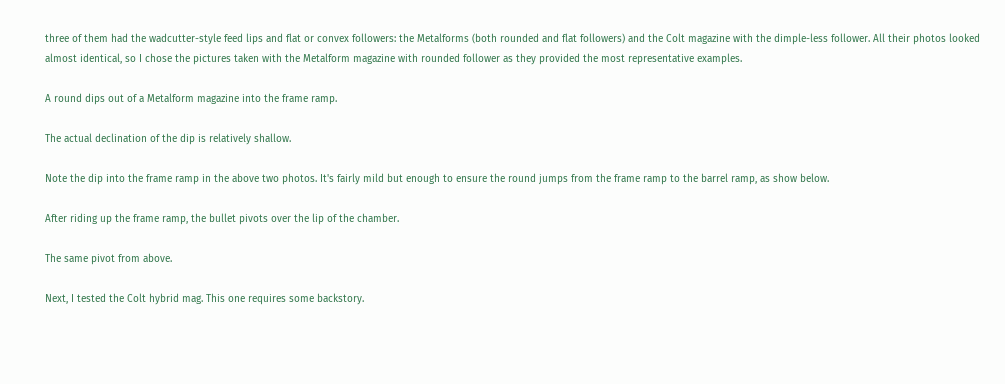three of them had the wadcutter-style feed lips and flat or convex followers: the Metalforms (both rounded and flat followers) and the Colt magazine with the dimple-less follower. All their photos looked almost identical, so I chose the pictures taken with the Metalform magazine with rounded follower as they provided the most representative examples.

A round dips out of a Metalform magazine into the frame ramp.

The actual declination of the dip is relatively shallow.

Note the dip into the frame ramp in the above two photos. It's fairly mild but enough to ensure the round jumps from the frame ramp to the barrel ramp, as show below.

After riding up the frame ramp, the bullet pivots over the lip of the chamber.

The same pivot from above.

Next, I tested the Colt hybrid mag. This one requires some backstory.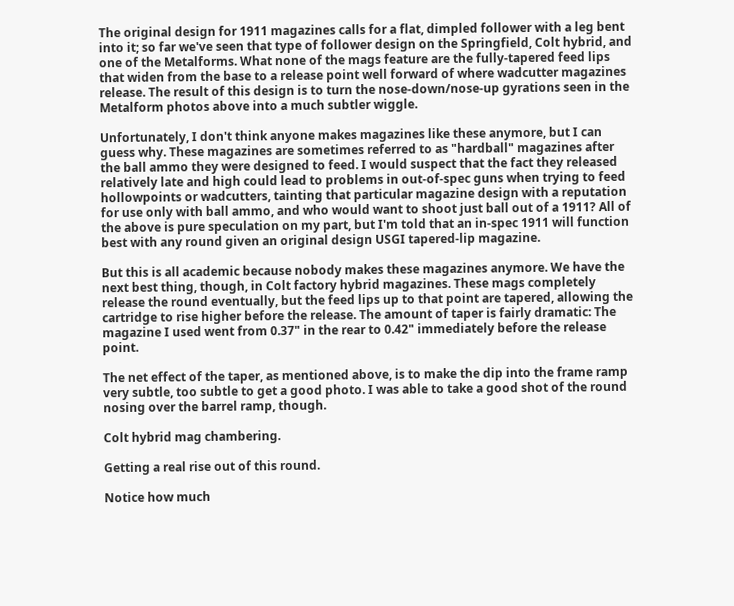The original design for 1911 magazines calls for a flat, dimpled follower with a leg bent into it; so far we've seen that type of follower design on the Springfield, Colt hybrid, and one of the Metalforms. What none of the mags feature are the fully-tapered feed lips that widen from the base to a release point well forward of where wadcutter magazines release. The result of this design is to turn the nose-down/nose-up gyrations seen in the Metalform photos above into a much subtler wiggle.

Unfortunately, I don't think anyone makes magazines like these anymore, but I can guess why. These magazines are sometimes referred to as "hardball" magazines after the ball ammo they were designed to feed. I would suspect that the fact they released relatively late and high could lead to problems in out-of-spec guns when trying to feed hollowpoints or wadcutters, tainting that particular magazine design with a reputation for use only with ball ammo, and who would want to shoot just ball out of a 1911? All of the above is pure speculation on my part, but I'm told that an in-spec 1911 will function best with any round given an original design USGI tapered-lip magazine.

But this is all academic because nobody makes these magazines anymore. We have the next best thing, though, in Colt factory hybrid magazines. These mags completely release the round eventually, but the feed lips up to that point are tapered, allowing the cartridge to rise higher before the release. The amount of taper is fairly dramatic: The magazine I used went from 0.37" in the rear to 0.42" immediately before the release point.

The net effect of the taper, as mentioned above, is to make the dip into the frame ramp very subtle, too subtle to get a good photo. I was able to take a good shot of the round nosing over the barrel ramp, though.

Colt hybrid mag chambering.

Getting a real rise out of this round.

Notice how much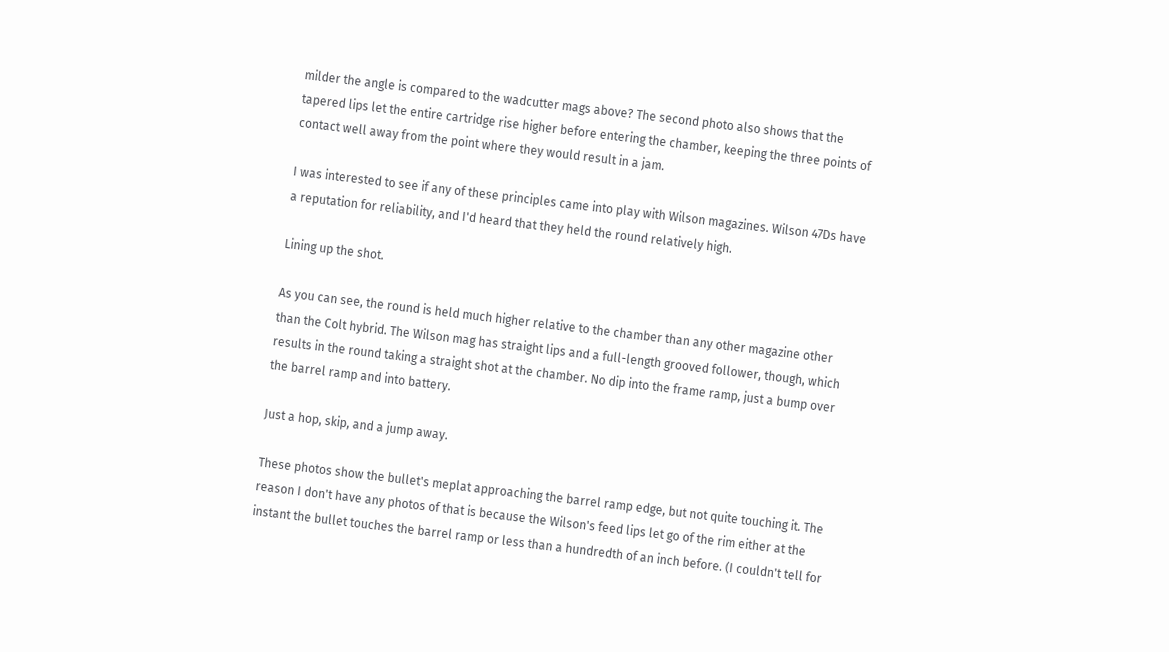milder the angle is compared to the wadcutter mags above? The second photo also shows that the tapered lips let the entire cartridge rise higher before entering the chamber, keeping the three points of contact well away from the point where they would result in a jam.

I was interested to see if any of these principles came into play with Wilson magazines. Wilson 47Ds have a reputation for reliability, and I'd heard that they held the round relatively high.

Lining up the shot.

As you can see, the round is held much higher relative to the chamber than any other magazine other than the Colt hybrid. The Wilson mag has straight lips and a full-length grooved follower, though, which results in the round taking a straight shot at the chamber. No dip into the frame ramp, just a bump over the barrel ramp and into battery.

Just a hop, skip, and a jump away.

These photos show the bullet's meplat approaching the barrel ramp edge, but not quite touching it. The reason I don't have any photos of that is because the Wilson's feed lips let go of the rim either at the instant the bullet touches the barrel ramp or less than a hundredth of an inch before. (I couldn't tell for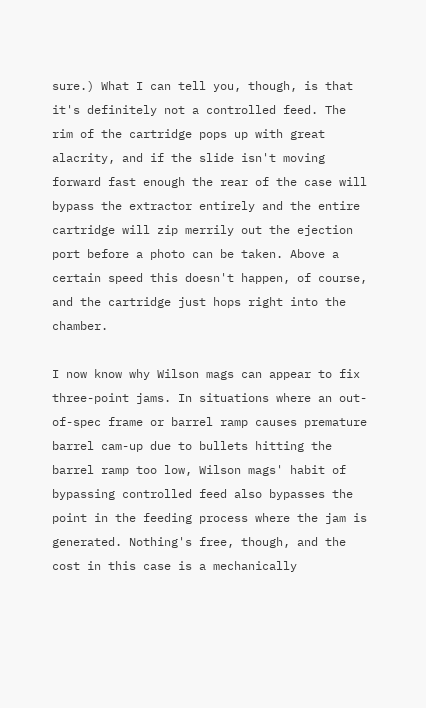sure.) What I can tell you, though, is that it's definitely not a controlled feed. The rim of the cartridge pops up with great alacrity, and if the slide isn't moving forward fast enough the rear of the case will bypass the extractor entirely and the entire cartridge will zip merrily out the ejection port before a photo can be taken. Above a certain speed this doesn't happen, of course, and the cartridge just hops right into the chamber.

I now know why Wilson mags can appear to fix three-point jams. In situations where an out-of-spec frame or barrel ramp causes premature barrel cam-up due to bullets hitting the barrel ramp too low, Wilson mags' habit of bypassing controlled feed also bypasses the point in the feeding process where the jam is generated. Nothing's free, though, and the cost in this case is a mechanically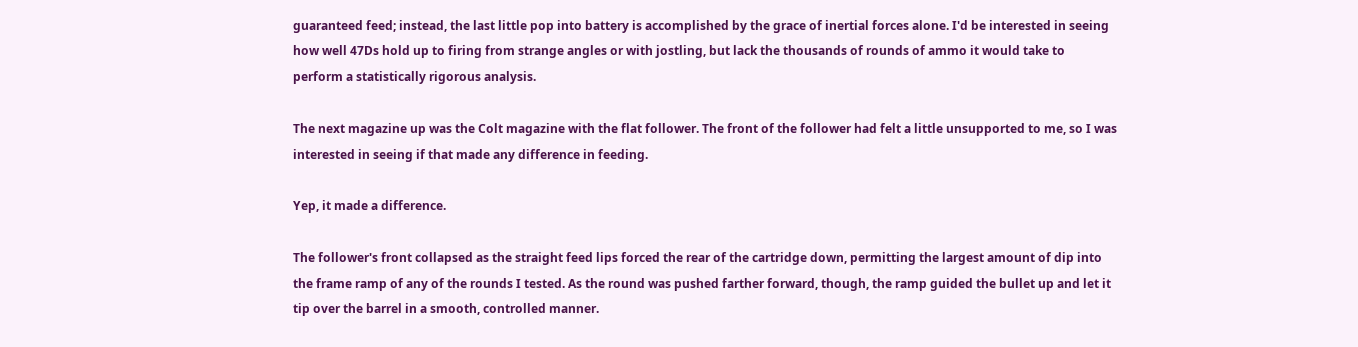guaranteed feed; instead, the last little pop into battery is accomplished by the grace of inertial forces alone. I'd be interested in seeing how well 47Ds hold up to firing from strange angles or with jostling, but lack the thousands of rounds of ammo it would take to perform a statistically rigorous analysis.

The next magazine up was the Colt magazine with the flat follower. The front of the follower had felt a little unsupported to me, so I was interested in seeing if that made any difference in feeding.

Yep, it made a difference.

The follower's front collapsed as the straight feed lips forced the rear of the cartridge down, permitting the largest amount of dip into the frame ramp of any of the rounds I tested. As the round was pushed farther forward, though, the ramp guided the bullet up and let it tip over the barrel in a smooth, controlled manner.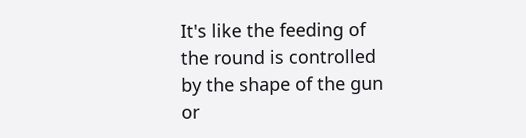It's like the feeding of the round is controlled by the shape of the gun or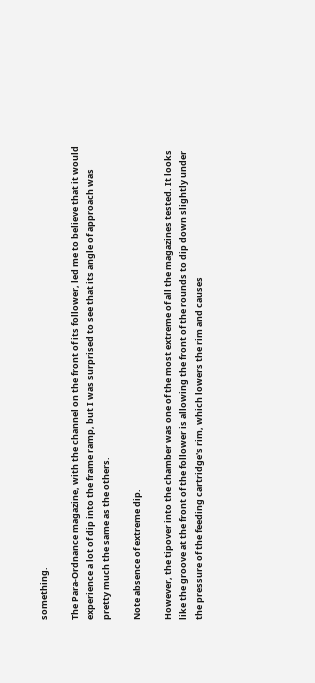something.

The Para-Ordnance magazine, with the channel on the front of its follower, led me to believe that it would experience a lot of dip into the frame ramp, but I was surprised to see that its angle of approach was pretty much the same as the others.

Note absence of extreme dip.

However, the tipover into the chamber was one of the most extreme of all the magazines tested. It looks like the groove at the front of the follower is allowing the front of the rounds to dip down slightly under the pressure of the feeding cartridge's rim, which lowers the rim and causes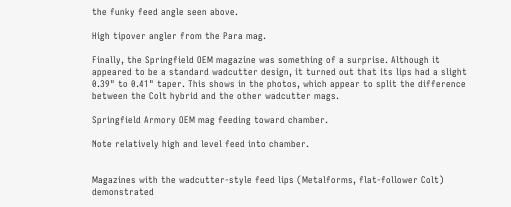the funky feed angle seen above.

High tipover angler from the Para mag.

Finally, the Springfield OEM magazine was something of a surprise. Although it appeared to be a standard wadcutter design, it turned out that its lips had a slight 0.39" to 0.41" taper. This shows in the photos, which appear to split the difference between the Colt hybrid and the other wadcutter mags.

Springfield Armory OEM mag feeding toward chamber.

Note relatively high and level feed into chamber.


Magazines with the wadcutter-style feed lips (Metalforms, flat-follower Colt) demonstrated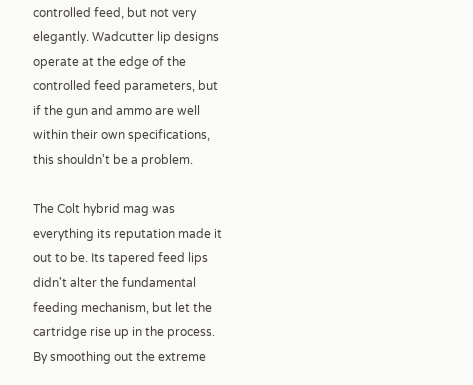controlled feed, but not very elegantly. Wadcutter lip designs operate at the edge of the controlled feed parameters, but if the gun and ammo are well within their own specifications, this shouldn't be a problem.

The Colt hybrid mag was everything its reputation made it out to be. Its tapered feed lips didn't alter the fundamental feeding mechanism, but let the cartridge rise up in the process. By smoothing out the extreme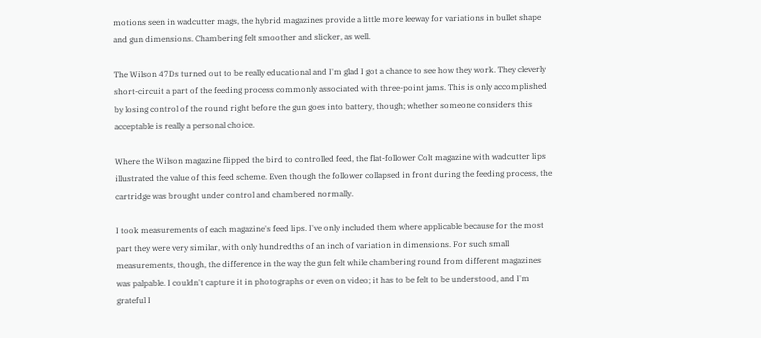motions seen in wadcutter mags, the hybrid magazines provide a little more leeway for variations in bullet shape and gun dimensions. Chambering felt smoother and slicker, as well.

The Wilson 47Ds turned out to be really educational and I'm glad I got a chance to see how they work. They cleverly short-circuit a part of the feeding process commonly associated with three-point jams. This is only accomplished by losing control of the round right before the gun goes into battery, though; whether someone considers this acceptable is really a personal choice.

Where the Wilson magazine flipped the bird to controlled feed, the flat-follower Colt magazine with wadcutter lips illustrated the value of this feed scheme. Even though the follower collapsed in front during the feeding process, the cartridge was brought under control and chambered normally.

I took measurements of each magazine's feed lips. I've only included them where applicable because for the most part they were very similar, with only hundredths of an inch of variation in dimensions. For such small measurements, though, the difference in the way the gun felt while chambering round from different magazines was palpable. I couldn't capture it in photographs or even on video; it has to be felt to be understood, and I'm grateful I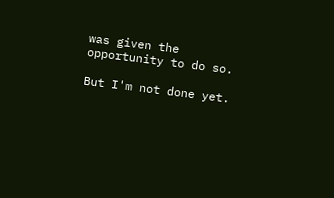was given the opportunity to do so.

But I'm not done yet.